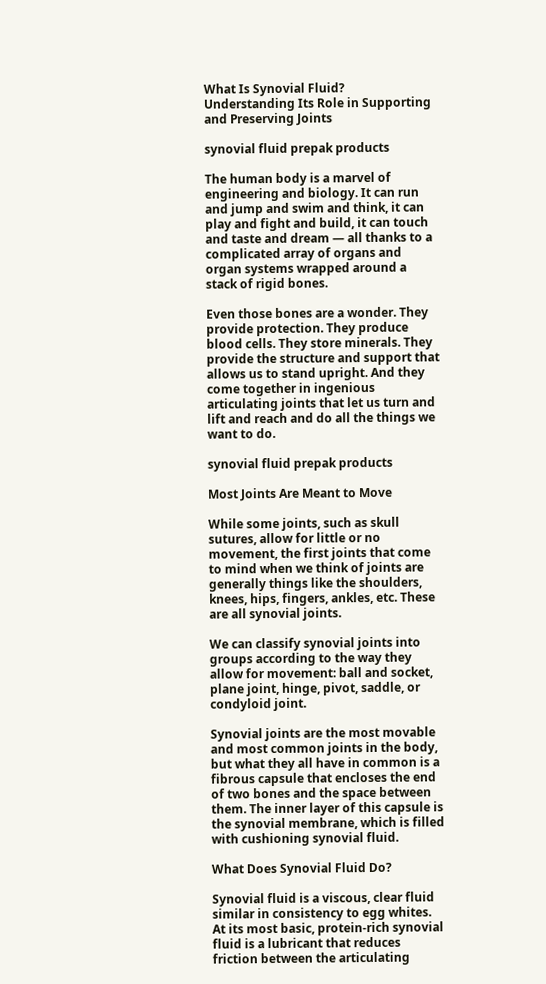What Is Synovial Fluid? Understanding Its Role in Supporting and Preserving Joints

synovial fluid prepak products

The human body is a marvel of engineering and biology. It can run and jump and swim and think, it can play and fight and build, it can touch and taste and dream — all thanks to a complicated array of organs and organ systems wrapped around a stack of rigid bones.

Even those bones are a wonder. They provide protection. They produce blood cells. They store minerals. They provide the structure and support that allows us to stand upright. And they come together in ingenious articulating joints that let us turn and lift and reach and do all the things we want to do.

synovial fluid prepak products

Most Joints Are Meant to Move

While some joints, such as skull sutures, allow for little or no movement, the first joints that come to mind when we think of joints are generally things like the shoulders, knees, hips, fingers, ankles, etc. These are all synovial joints.

We can classify synovial joints into groups according to the way they allow for movement: ball and socket, plane joint, hinge, pivot, saddle, or condyloid joint.

Synovial joints are the most movable and most common joints in the body, but what they all have in common is a fibrous capsule that encloses the end of two bones and the space between them. The inner layer of this capsule is the synovial membrane, which is filled with cushioning synovial fluid.

What Does Synovial Fluid Do?

Synovial fluid is a viscous, clear fluid similar in consistency to egg whites. At its most basic, protein-rich synovial fluid is a lubricant that reduces friction between the articulating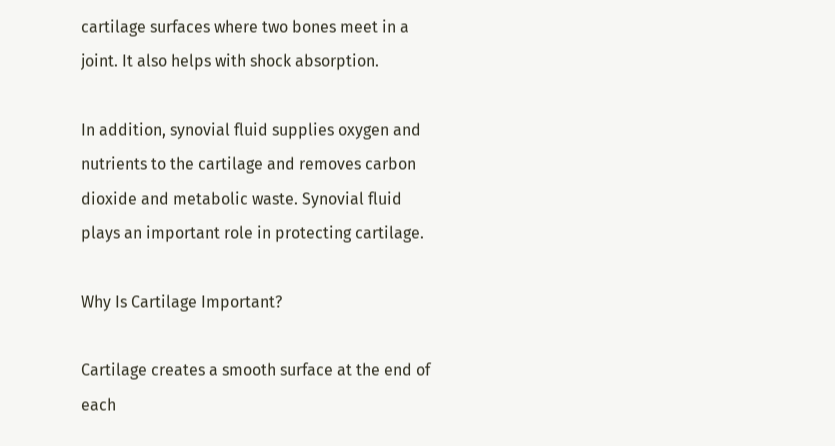cartilage surfaces where two bones meet in a joint. It also helps with shock absorption.

In addition, synovial fluid supplies oxygen and nutrients to the cartilage and removes carbon dioxide and metabolic waste. Synovial fluid plays an important role in protecting cartilage.

Why Is Cartilage Important?

Cartilage creates a smooth surface at the end of each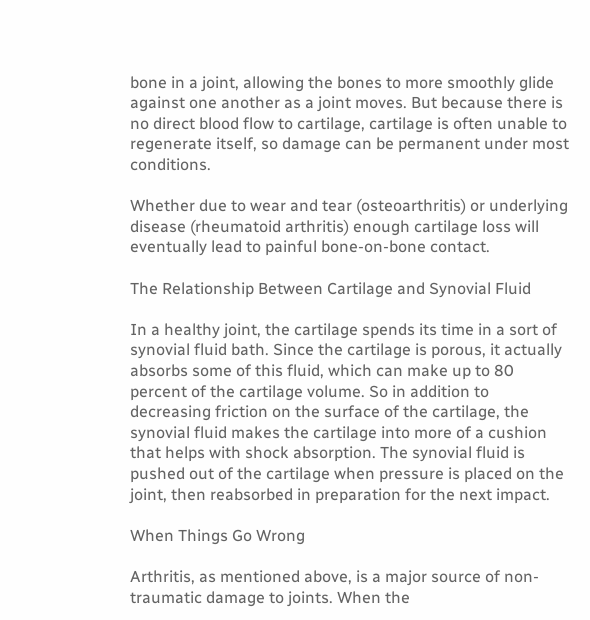bone in a joint, allowing the bones to more smoothly glide against one another as a joint moves. But because there is no direct blood flow to cartilage, cartilage is often unable to regenerate itself, so damage can be permanent under most conditions.

Whether due to wear and tear (osteoarthritis) or underlying disease (rheumatoid arthritis) enough cartilage loss will eventually lead to painful bone-on-bone contact.

The Relationship Between Cartilage and Synovial Fluid

In a healthy joint, the cartilage spends its time in a sort of synovial fluid bath. Since the cartilage is porous, it actually absorbs some of this fluid, which can make up to 80 percent of the cartilage volume. So in addition to decreasing friction on the surface of the cartilage, the synovial fluid makes the cartilage into more of a cushion that helps with shock absorption. The synovial fluid is pushed out of the cartilage when pressure is placed on the joint, then reabsorbed in preparation for the next impact.

When Things Go Wrong

Arthritis, as mentioned above, is a major source of non-traumatic damage to joints. When the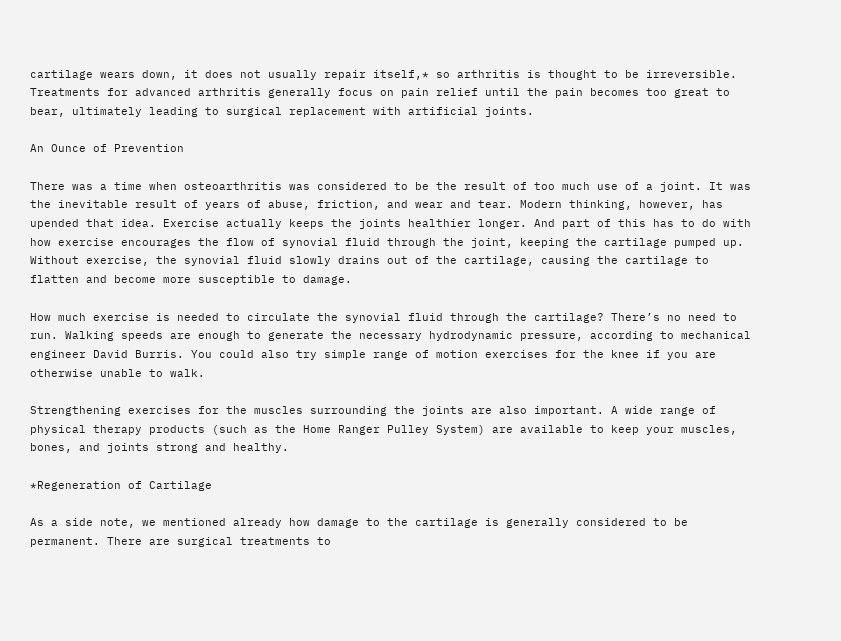cartilage wears down, it does not usually repair itself,* so arthritis is thought to be irreversible. Treatments for advanced arthritis generally focus on pain relief until the pain becomes too great to bear, ultimately leading to surgical replacement with artificial joints.

An Ounce of Prevention

There was a time when osteoarthritis was considered to be the result of too much use of a joint. It was the inevitable result of years of abuse, friction, and wear and tear. Modern thinking, however, has upended that idea. Exercise actually keeps the joints healthier longer. And part of this has to do with how exercise encourages the flow of synovial fluid through the joint, keeping the cartilage pumped up. Without exercise, the synovial fluid slowly drains out of the cartilage, causing the cartilage to flatten and become more susceptible to damage.

How much exercise is needed to circulate the synovial fluid through the cartilage? There’s no need to run. Walking speeds are enough to generate the necessary hydrodynamic pressure, according to mechanical engineer David Burris. You could also try simple range of motion exercises for the knee if you are otherwise unable to walk.

Strengthening exercises for the muscles surrounding the joints are also important. A wide range of physical therapy products (such as the Home Ranger Pulley System) are available to keep your muscles, bones, and joints strong and healthy.

*Regeneration of Cartilage

As a side note, we mentioned already how damage to the cartilage is generally considered to be permanent. There are surgical treatments to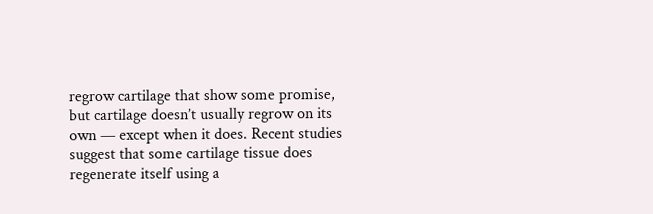regrow cartilage that show some promise, but cartilage doesn’t usually regrow on its own — except when it does. Recent studies suggest that some cartilage tissue does regenerate itself using a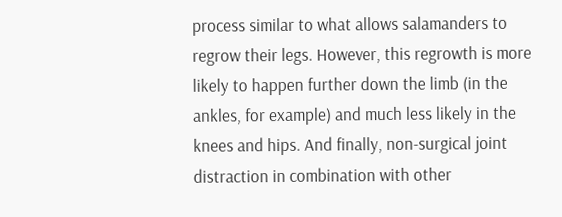process similar to what allows salamanders to regrow their legs. However, this regrowth is more likely to happen further down the limb (in the ankles, for example) and much less likely in the knees and hips. And finally, non-surgical joint distraction in combination with other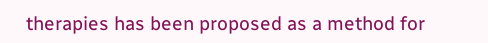therapies has been proposed as a method for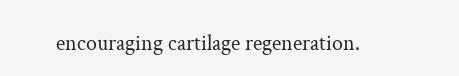encouraging cartilage regeneration.